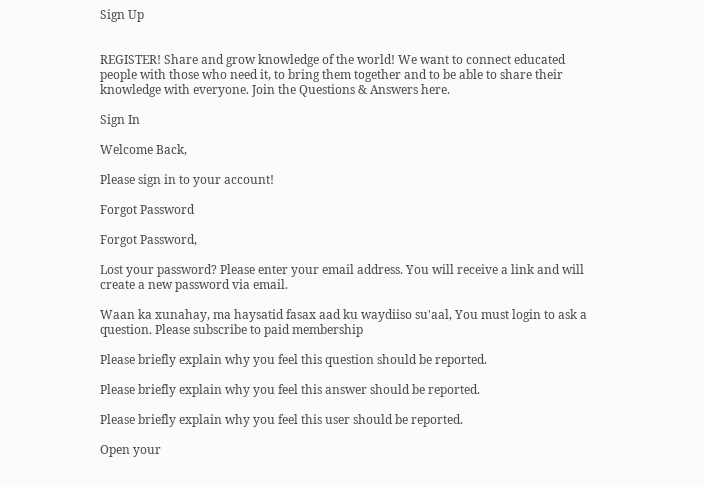Sign Up


REGISTER! Share and grow knowledge of the world! We want to connect educated people with those who need it, to bring them together and to be able to share their knowledge with everyone. Join the Questions & Answers here.

Sign In

Welcome Back,

Please sign in to your account!

Forgot Password

Forgot Password,

Lost your password? Please enter your email address. You will receive a link and will create a new password via email.

Waan ka xunahay, ma haysatid fasax aad ku waydiiso su'aal, You must login to ask a question. Please subscribe to paid membership

Please briefly explain why you feel this question should be reported.

Please briefly explain why you feel this answer should be reported.

Please briefly explain why you feel this user should be reported.

Open your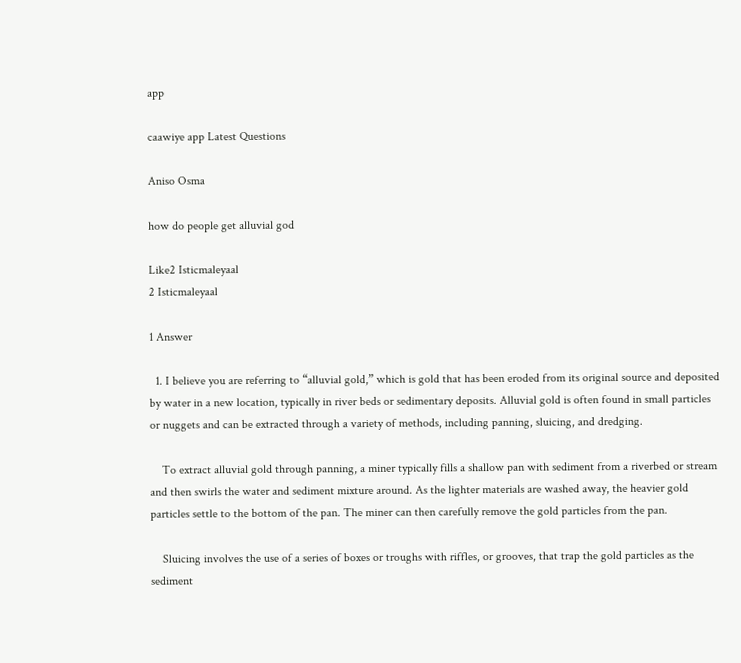app

caawiye app Latest Questions

Aniso Osma

how do people get alluvial god

Like2 Isticmaleyaal
2 Isticmaleyaal

1 Answer

  1. I believe you are referring to “alluvial gold,” which is gold that has been eroded from its original source and deposited by water in a new location, typically in river beds or sedimentary deposits. Alluvial gold is often found in small particles or nuggets and can be extracted through a variety of methods, including panning, sluicing, and dredging.

    To extract alluvial gold through panning, a miner typically fills a shallow pan with sediment from a riverbed or stream and then swirls the water and sediment mixture around. As the lighter materials are washed away, the heavier gold particles settle to the bottom of the pan. The miner can then carefully remove the gold particles from the pan.

    Sluicing involves the use of a series of boxes or troughs with riffles, or grooves, that trap the gold particles as the sediment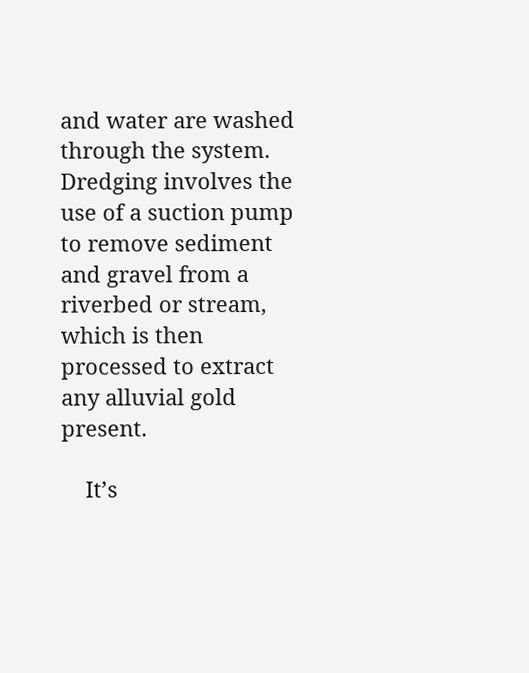and water are washed through the system. Dredging involves the use of a suction pump to remove sediment and gravel from a riverbed or stream, which is then processed to extract any alluvial gold present.

    It’s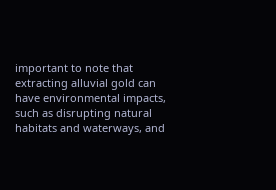important to note that extracting alluvial gold can have environmental impacts, such as disrupting natural habitats and waterways, and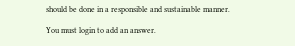should be done in a responsible and sustainable manner.

You must login to add an answer.